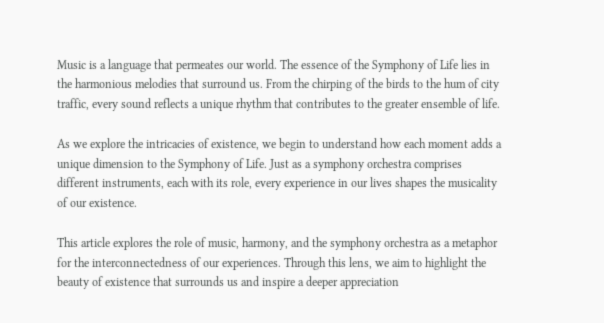Music is a language that permeates our world. The essence of the Symphony of Life lies in the harmonious melodies that surround us. From the chirping of the birds to the hum of city traffic, every sound reflects a unique rhythm that contributes to the greater ensemble of life.

As we explore the intricacies of existence, we begin to understand how each moment adds a unique dimension to the Symphony of Life. Just as a symphony orchestra comprises different instruments, each with its role, every experience in our lives shapes the musicality of our existence.

This article explores the role of music, harmony, and the symphony orchestra as a metaphor for the interconnectedness of our experiences. Through this lens, we aim to highlight the beauty of existence that surrounds us and inspire a deeper appreciation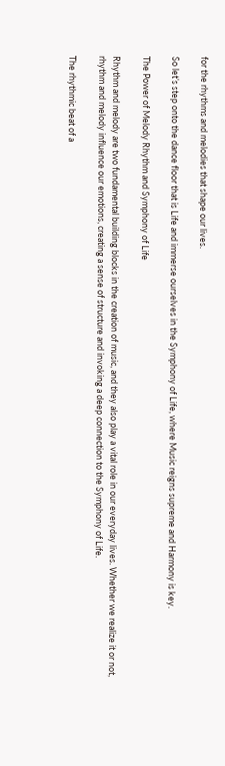for the rhythms and melodies that shape our lives.

So let’s step onto the dance floor that is Life and immerse ourselves in the Symphony of Life, where Music reigns supreme and Harmony is key.

The Power of Melody Rhythm and Symphony of Life

Rhythm and melody are two fundamental building blocks in the creation of music, and they also play a vital role in our everyday lives. Whether we realize it or not, rhythm and melody influence our emotions, creating a sense of structure and invoking a deep connection to the Symphony of Life.

The rhythmic beat of a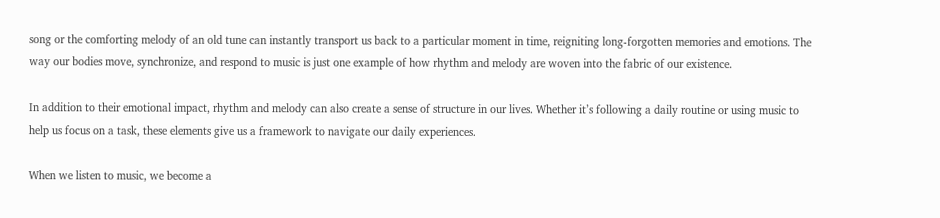song or the comforting melody of an old tune can instantly transport us back to a particular moment in time, reigniting long-forgotten memories and emotions. The way our bodies move, synchronize, and respond to music is just one example of how rhythm and melody are woven into the fabric of our existence.

In addition to their emotional impact, rhythm and melody can also create a sense of structure in our lives. Whether it’s following a daily routine or using music to help us focus on a task, these elements give us a framework to navigate our daily experiences.

When we listen to music, we become a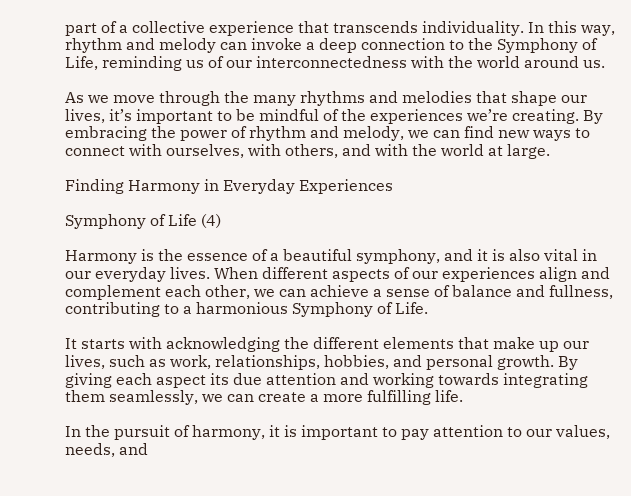part of a collective experience that transcends individuality. In this way, rhythm and melody can invoke a deep connection to the Symphony of Life, reminding us of our interconnectedness with the world around us.

As we move through the many rhythms and melodies that shape our lives, it’s important to be mindful of the experiences we’re creating. By embracing the power of rhythm and melody, we can find new ways to connect with ourselves, with others, and with the world at large.

Finding Harmony in Everyday Experiences

Symphony of Life (4)

Harmony is the essence of a beautiful symphony, and it is also vital in our everyday lives. When different aspects of our experiences align and complement each other, we can achieve a sense of balance and fullness, contributing to a harmonious Symphony of Life.

It starts with acknowledging the different elements that make up our lives, such as work, relationships, hobbies, and personal growth. By giving each aspect its due attention and working towards integrating them seamlessly, we can create a more fulfilling life.

In the pursuit of harmony, it is important to pay attention to our values, needs, and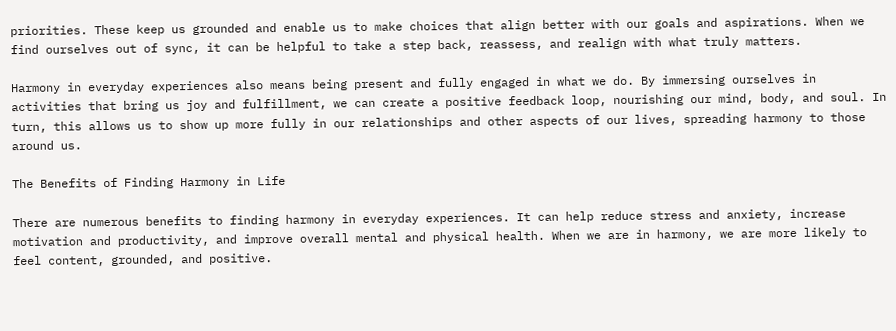priorities. These keep us grounded and enable us to make choices that align better with our goals and aspirations. When we find ourselves out of sync, it can be helpful to take a step back, reassess, and realign with what truly matters.

Harmony in everyday experiences also means being present and fully engaged in what we do. By immersing ourselves in activities that bring us joy and fulfillment, we can create a positive feedback loop, nourishing our mind, body, and soul. In turn, this allows us to show up more fully in our relationships and other aspects of our lives, spreading harmony to those around us.

The Benefits of Finding Harmony in Life

There are numerous benefits to finding harmony in everyday experiences. It can help reduce stress and anxiety, increase motivation and productivity, and improve overall mental and physical health. When we are in harmony, we are more likely to feel content, grounded, and positive.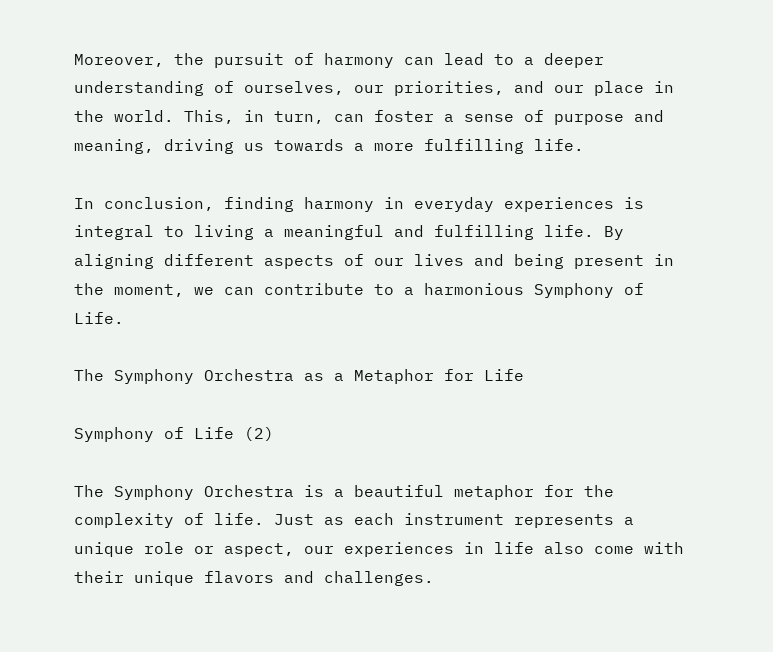Moreover, the pursuit of harmony can lead to a deeper understanding of ourselves, our priorities, and our place in the world. This, in turn, can foster a sense of purpose and meaning, driving us towards a more fulfilling life.

In conclusion, finding harmony in everyday experiences is integral to living a meaningful and fulfilling life. By aligning different aspects of our lives and being present in the moment, we can contribute to a harmonious Symphony of Life.

The Symphony Orchestra as a Metaphor for Life

Symphony of Life (2)

The Symphony Orchestra is a beautiful metaphor for the complexity of life. Just as each instrument represents a unique role or aspect, our experiences in life also come with their unique flavors and challenges.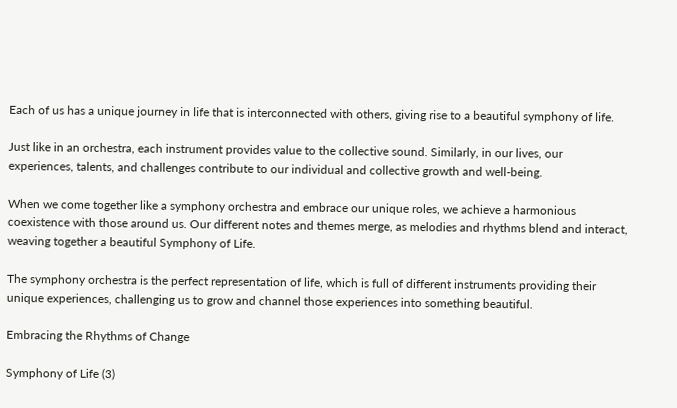Each of us has a unique journey in life that is interconnected with others, giving rise to a beautiful symphony of life.

Just like in an orchestra, each instrument provides value to the collective sound. Similarly, in our lives, our experiences, talents, and challenges contribute to our individual and collective growth and well-being.

When we come together like a symphony orchestra and embrace our unique roles, we achieve a harmonious coexistence with those around us. Our different notes and themes merge, as melodies and rhythms blend and interact, weaving together a beautiful Symphony of Life.

The symphony orchestra is the perfect representation of life, which is full of different instruments providing their unique experiences, challenging us to grow and channel those experiences into something beautiful.

Embracing the Rhythms of Change

Symphony of Life (3)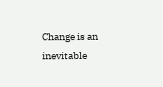Change is an inevitable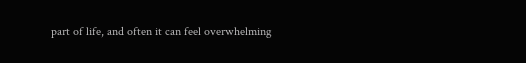part of life, and often it can feel overwhelming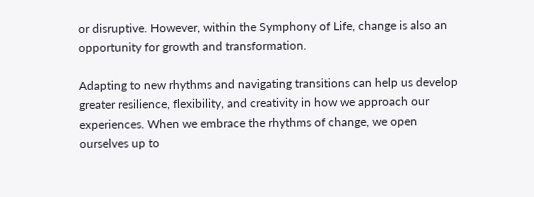or disruptive. However, within the Symphony of Life, change is also an opportunity for growth and transformation.

Adapting to new rhythms and navigating transitions can help us develop greater resilience, flexibility, and creativity in how we approach our experiences. When we embrace the rhythms of change, we open ourselves up to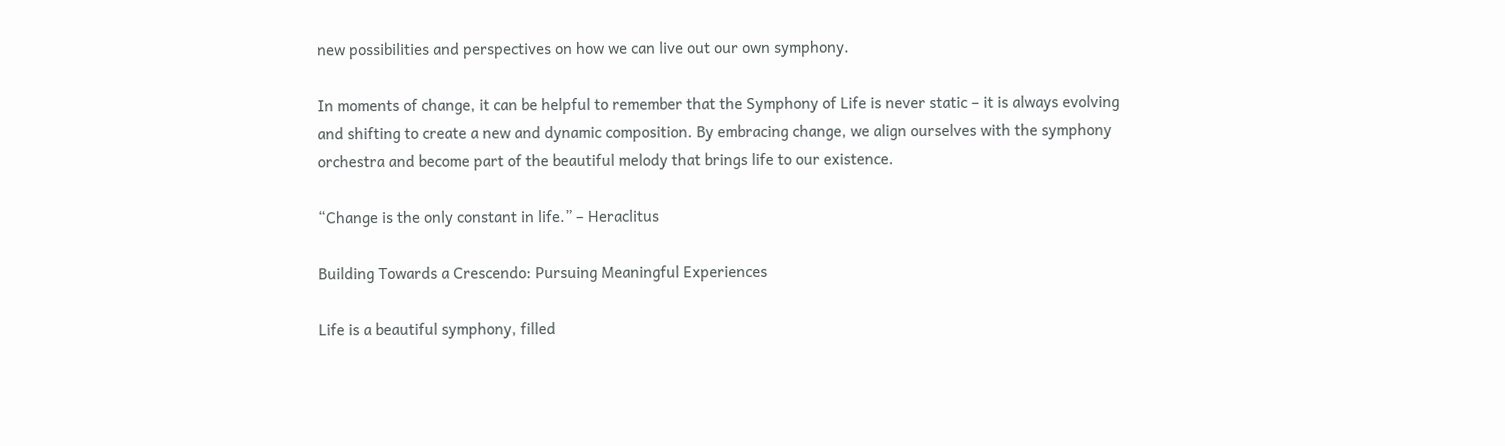new possibilities and perspectives on how we can live out our own symphony.

In moments of change, it can be helpful to remember that the Symphony of Life is never static – it is always evolving and shifting to create a new and dynamic composition. By embracing change, we align ourselves with the symphony orchestra and become part of the beautiful melody that brings life to our existence.

“Change is the only constant in life.” – Heraclitus

Building Towards a Crescendo: Pursuing Meaningful Experiences

Life is a beautiful symphony, filled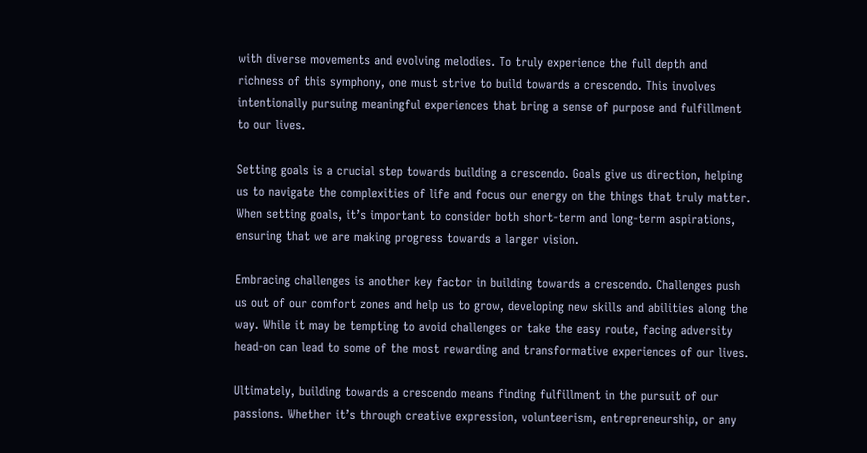with diverse movements and evolving melodies. To truly experience the full depth and richness of this symphony, one must strive to build towards a crescendo. This involves intentionally pursuing meaningful experiences that bring a sense of purpose and fulfillment to our lives.

Setting goals is a crucial step towards building a crescendo. Goals give us direction, helping us to navigate the complexities of life and focus our energy on the things that truly matter. When setting goals, it’s important to consider both short-term and long-term aspirations, ensuring that we are making progress towards a larger vision.

Embracing challenges is another key factor in building towards a crescendo. Challenges push us out of our comfort zones and help us to grow, developing new skills and abilities along the way. While it may be tempting to avoid challenges or take the easy route, facing adversity head-on can lead to some of the most rewarding and transformative experiences of our lives.

Ultimately, building towards a crescendo means finding fulfillment in the pursuit of our passions. Whether it’s through creative expression, volunteerism, entrepreneurship, or any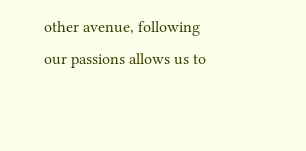other avenue, following our passions allows us to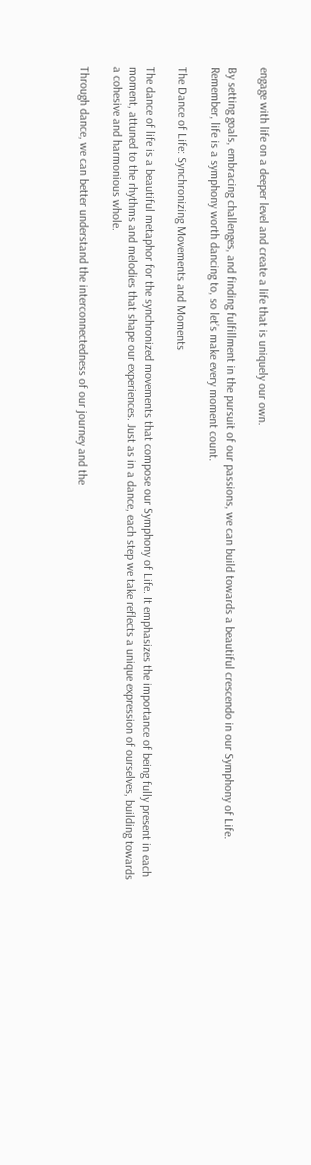engage with life on a deeper level and create a life that is uniquely our own.

By setting goals, embracing challenges, and finding fulfillment in the pursuit of our passions, we can build towards a beautiful crescendo in our Symphony of Life. Remember, life is a symphony worth dancing to, so let’s make every moment count.

The Dance of Life: Synchronizing Movements and Moments

The dance of life is a beautiful metaphor for the synchronized movements that compose our Symphony of Life. It emphasizes the importance of being fully present in each moment, attuned to the rhythms and melodies that shape our experiences. Just as in a dance, each step we take reflects a unique expression of ourselves, building towards a cohesive and harmonious whole.

Through dance, we can better understand the interconnectedness of our journey and the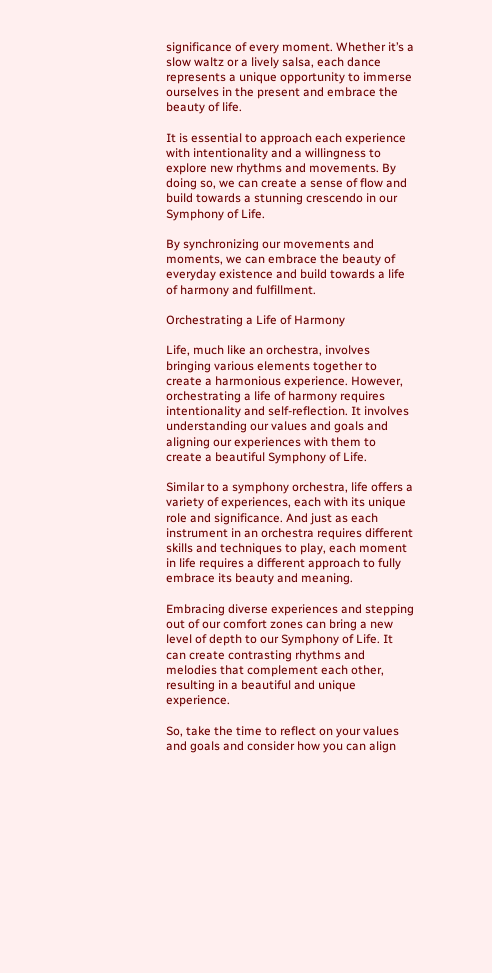significance of every moment. Whether it’s a slow waltz or a lively salsa, each dance represents a unique opportunity to immerse ourselves in the present and embrace the beauty of life.

It is essential to approach each experience with intentionality and a willingness to explore new rhythms and movements. By doing so, we can create a sense of flow and build towards a stunning crescendo in our Symphony of Life.

By synchronizing our movements and moments, we can embrace the beauty of everyday existence and build towards a life of harmony and fulfillment.

Orchestrating a Life of Harmony

Life, much like an orchestra, involves bringing various elements together to create a harmonious experience. However, orchestrating a life of harmony requires intentionality and self-reflection. It involves understanding our values and goals and aligning our experiences with them to create a beautiful Symphony of Life.

Similar to a symphony orchestra, life offers a variety of experiences, each with its unique role and significance. And just as each instrument in an orchestra requires different skills and techniques to play, each moment in life requires a different approach to fully embrace its beauty and meaning.

Embracing diverse experiences and stepping out of our comfort zones can bring a new level of depth to our Symphony of Life. It can create contrasting rhythms and melodies that complement each other, resulting in a beautiful and unique experience.

So, take the time to reflect on your values and goals and consider how you can align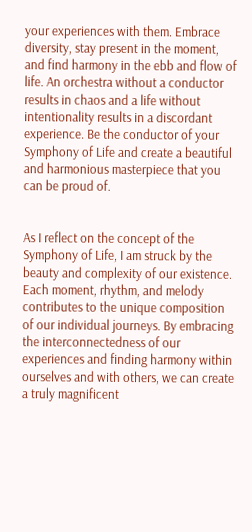your experiences with them. Embrace diversity, stay present in the moment, and find harmony in the ebb and flow of life. An orchestra without a conductor results in chaos and a life without intentionality results in a discordant experience. Be the conductor of your Symphony of Life and create a beautiful and harmonious masterpiece that you can be proud of.


As I reflect on the concept of the Symphony of Life, I am struck by the beauty and complexity of our existence. Each moment, rhythm, and melody contributes to the unique composition of our individual journeys. By embracing the interconnectedness of our experiences and finding harmony within ourselves and with others, we can create a truly magnificent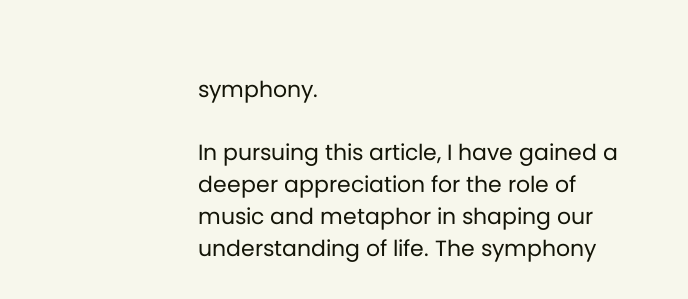symphony.

In pursuing this article, I have gained a deeper appreciation for the role of music and metaphor in shaping our understanding of life. The symphony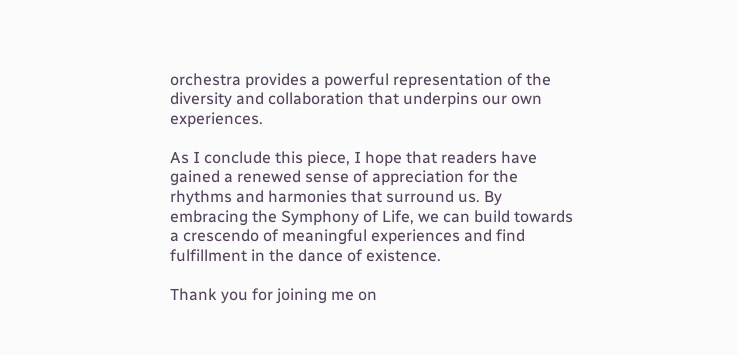orchestra provides a powerful representation of the diversity and collaboration that underpins our own experiences.

As I conclude this piece, I hope that readers have gained a renewed sense of appreciation for the rhythms and harmonies that surround us. By embracing the Symphony of Life, we can build towards a crescendo of meaningful experiences and find fulfillment in the dance of existence.

Thank you for joining me on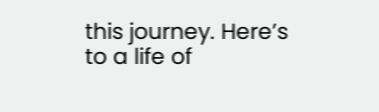this journey. Here’s to a life of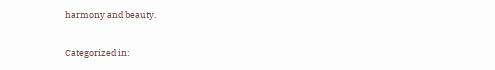harmony and beauty.

Categorized in: